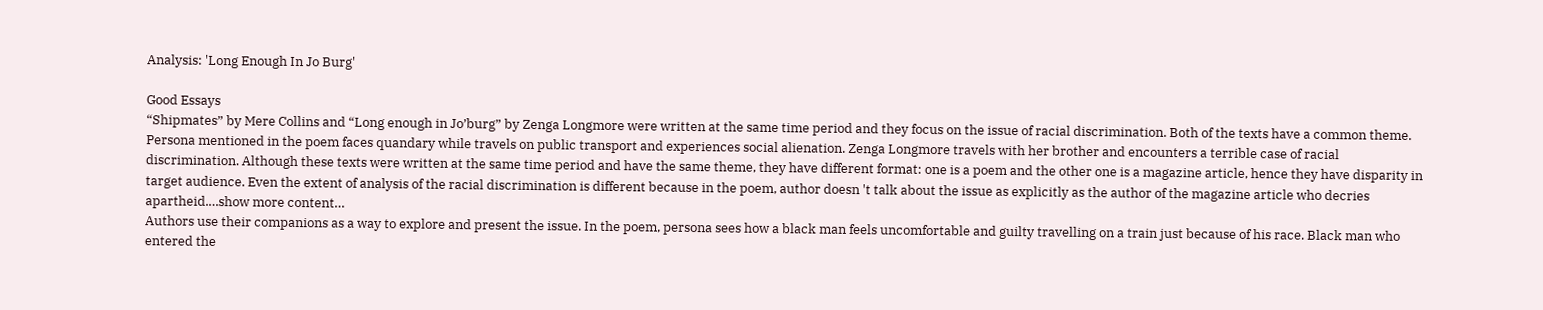Analysis: 'Long Enough In Jo Burg'

Good Essays
“Shipmates” by Mere Collins and “Long enough in Jo’burg” by Zenga Longmore were written at the same time period and they focus on the issue of racial discrimination. Both of the texts have a common theme. Persona mentioned in the poem faces quandary while travels on public transport and experiences social alienation. Zenga Longmore travels with her brother and encounters a terrible case of racial discrimination. Although these texts were written at the same time period and have the same theme, they have different format: one is a poem and the other one is a magazine article, hence they have disparity in target audience. Even the extent of analysis of the racial discrimination is different because in the poem, author doesn 't talk about the issue as explicitly as the author of the magazine article who decries apartheid.…show more content…
Authors use their companions as a way to explore and present the issue. In the poem, persona sees how a black man feels uncomfortable and guilty travelling on a train just because of his race. Black man who entered the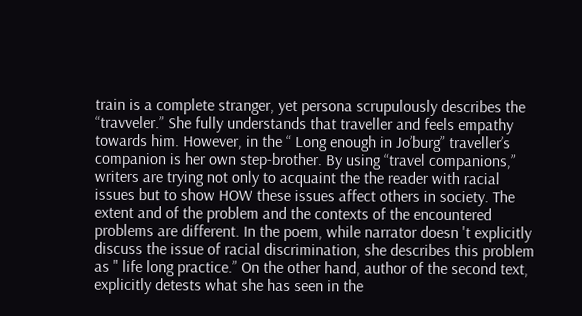train is a complete stranger, yet persona scrupulously describes the “travveler.” She fully understands that traveller and feels empathy towards him. However, in the “ Long enough in Jo’burg” traveller’s companion is her own step-brother. By using “travel companions,” writers are trying not only to acquaint the the reader with racial issues but to show HOW these issues affect others in society. The extent and of the problem and the contexts of the encountered problems are different. In the poem, while narrator doesn 't explicitly discuss the issue of racial discrimination, she describes this problem as " life long practice.” On the other hand, author of the second text, explicitly detests what she has seen in the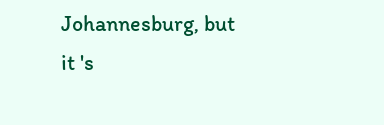Johannesburg, but it 's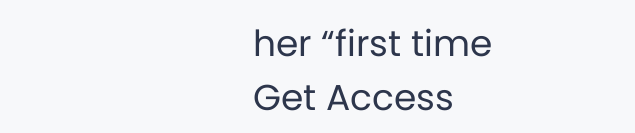her “first time
Get Access